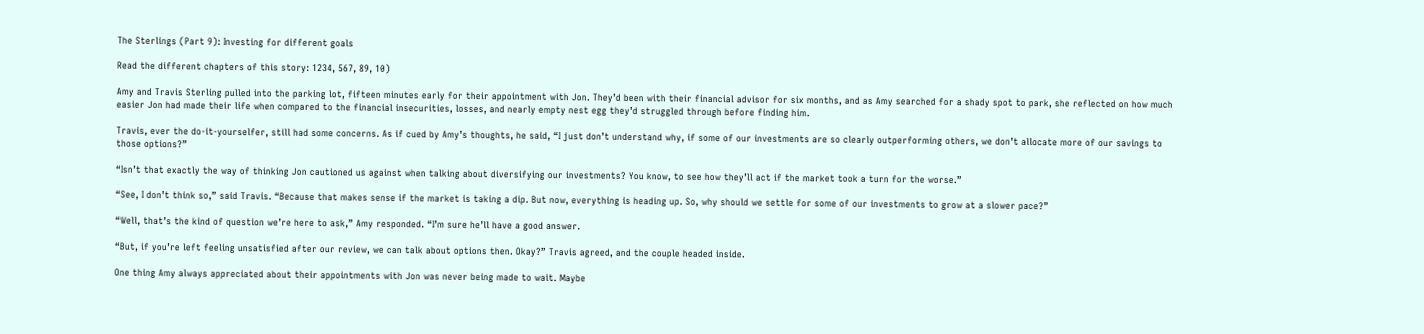The Sterlings (Part 9): Investing for different goals

Read the different chapters of this story: 1234, 567, 89, 10)

Amy and Travis Sterling pulled into the parking lot, fifteen minutes early for their appointment with Jon. They’d been with their financial advisor for six months, and as Amy searched for a shady spot to park, she reflected on how much easier Jon had made their life when compared to the financial insecurities, losses, and nearly empty nest egg they’d struggled through before finding him.

Travis, ever the do-it-yourselfer, still had some concerns. As if cued by Amy’s thoughts, he said, “I just don’t understand why, if some of our investments are so clearly outperforming others, we don’t allocate more of our savings to those options?”

“Isn’t that exactly the way of thinking Jon cautioned us against when talking about diversifying our investments? You know, to see how they’ll act if the market took a turn for the worse.”

“See, I don’t think so,” said Travis. “Because that makes sense if the market is taking a dip. But now, everything is heading up. So, why should we settle for some of our investments to grow at a slower pace?”

“Well, that’s the kind of question we’re here to ask,” Amy responded. “I’m sure he’ll have a good answer.

“But, if you’re left feeling unsatisfied after our review, we can talk about options then. Okay?” Travis agreed, and the couple headed inside.

One thing Amy always appreciated about their appointments with Jon was never being made to wait. Maybe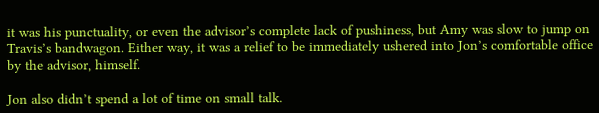it was his punctuality, or even the advisor’s complete lack of pushiness, but Amy was slow to jump on Travis’s bandwagon. Either way, it was a relief to be immediately ushered into Jon’s comfortable office by the advisor, himself.

Jon also didn’t spend a lot of time on small talk.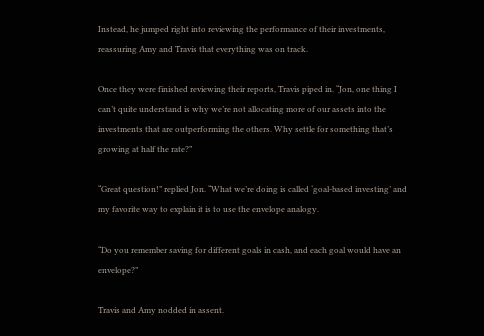Instead, he jumped right into reviewing the performance of their investments, reassuring Amy and Travis that everything was on track.

Once they were finished reviewing their reports, Travis piped in. “Jon, one thing I can’t quite understand is why we’re not allocating more of our assets into the investments that are outperforming the others. Why settle for something that’s growing at half the rate?”

“Great question!” replied Jon. “What we’re doing is called ‘goal-based investing’ and my favorite way to explain it is to use the envelope analogy.

“Do you remember saving for different goals in cash, and each goal would have an envelope?”

Travis and Amy nodded in assent.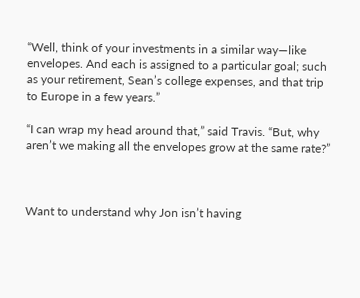“Well, think of your investments in a similar way—like envelopes. And each is assigned to a particular goal; such as your retirement, Sean’s college expenses, and that trip to Europe in a few years.”

“I can wrap my head around that,” said Travis. “But, why aren’t we making all the envelopes grow at the same rate?”



Want to understand why Jon isn’t having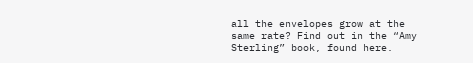all the envelopes grow at the same rate? Find out in the “Amy Sterling” book, found here.